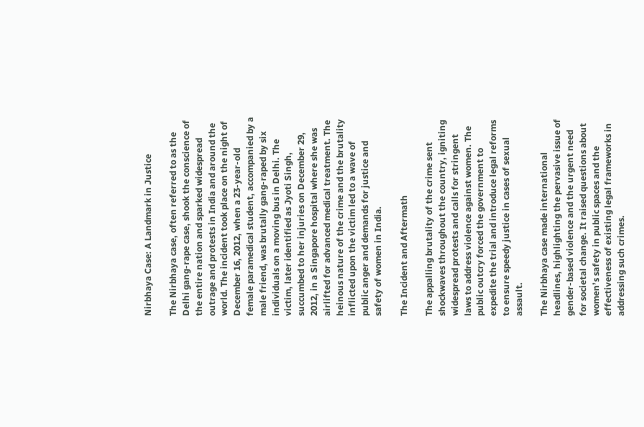Nirbhaya Case: A Landmark in Justice

The Nirbhaya case, often referred to as the Delhi gang-rape case, shook the conscience of the entire nation and sparked widespread outrage and protests in India and around the world. The incident took place on the night of December 16, 2012, when a 23-year-old female paramedical student, accompanied by a male friend, was brutally gang-raped by six individuals on a moving bus in Delhi. The victim, later identified as Jyoti Singh, succumbed to her injuries on December 29, 2012, in a Singapore hospital where she was airlifted for advanced medical treatment. The heinous nature of the crime and the brutality inflicted upon the victim led to a wave of public anger and demands for justice and safety of women in India.

The Incident and Aftermath

The appalling brutality of the crime sent shockwaves throughout the country, igniting widespread protests and calls for stringent laws to address violence against women. The public outcry forced the government to expedite the trial and introduce legal reforms to ensure speedy justice in cases of sexual assault.

The Nirbhaya case made international headlines, highlighting the pervasive issue of gender-based violence and the urgent need for societal change. It raised questions about women’s safety in public spaces and the effectiveness of existing legal frameworks in addressing such crimes.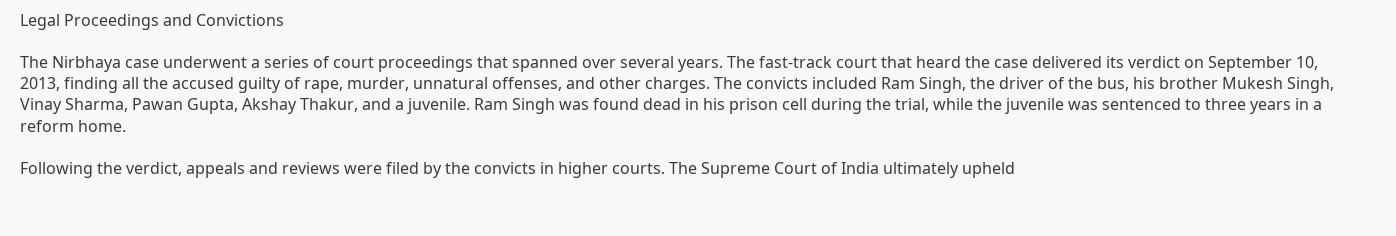Legal Proceedings and Convictions

The Nirbhaya case underwent a series of court proceedings that spanned over several years. The fast-track court that heard the case delivered its verdict on September 10, 2013, finding all the accused guilty of rape, murder, unnatural offenses, and other charges. The convicts included Ram Singh, the driver of the bus, his brother Mukesh Singh, Vinay Sharma, Pawan Gupta, Akshay Thakur, and a juvenile. Ram Singh was found dead in his prison cell during the trial, while the juvenile was sentenced to three years in a reform home.

Following the verdict, appeals and reviews were filed by the convicts in higher courts. The Supreme Court of India ultimately upheld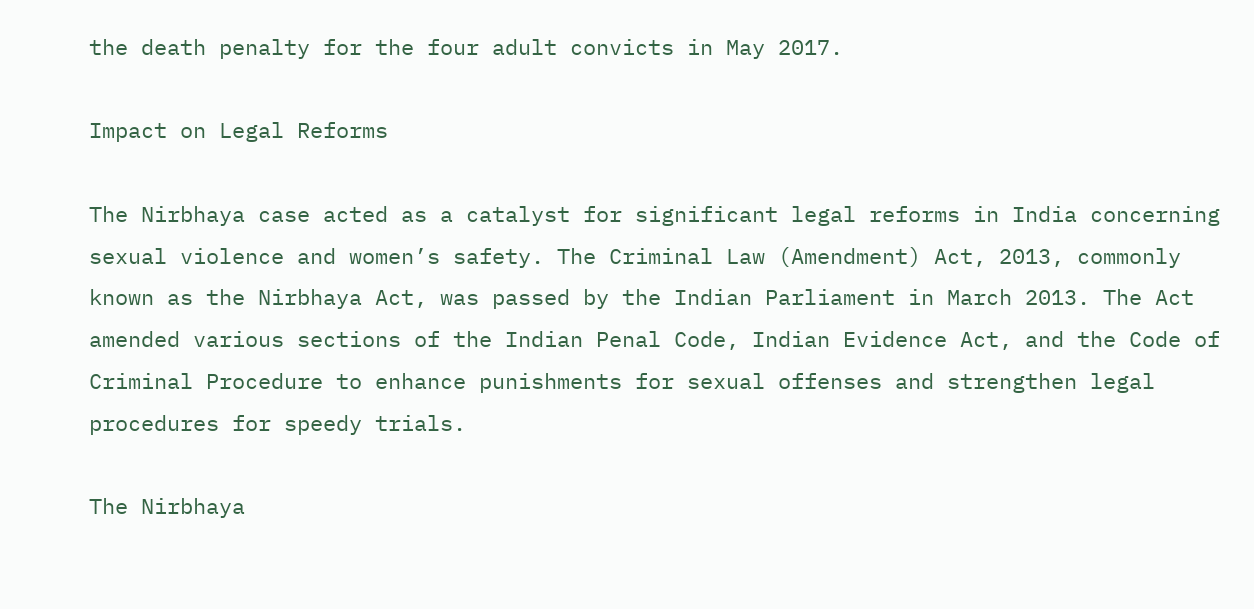the death penalty for the four adult convicts in May 2017.

Impact on Legal Reforms

The Nirbhaya case acted as a catalyst for significant legal reforms in India concerning sexual violence and women’s safety. The Criminal Law (Amendment) Act, 2013, commonly known as the Nirbhaya Act, was passed by the Indian Parliament in March 2013. The Act amended various sections of the Indian Penal Code, Indian Evidence Act, and the Code of Criminal Procedure to enhance punishments for sexual offenses and strengthen legal procedures for speedy trials.

The Nirbhaya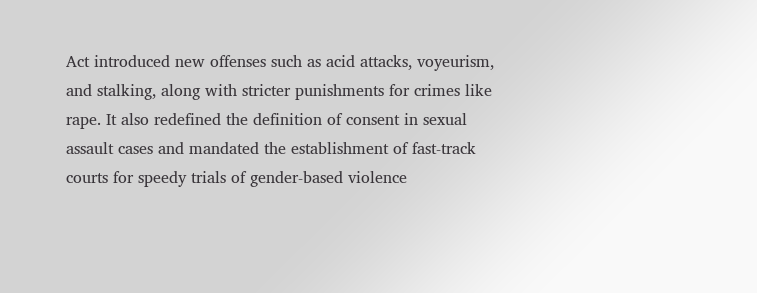Act introduced new offenses such as acid attacks, voyeurism, and stalking, along with stricter punishments for crimes like rape. It also redefined the definition of consent in sexual assault cases and mandated the establishment of fast-track courts for speedy trials of gender-based violence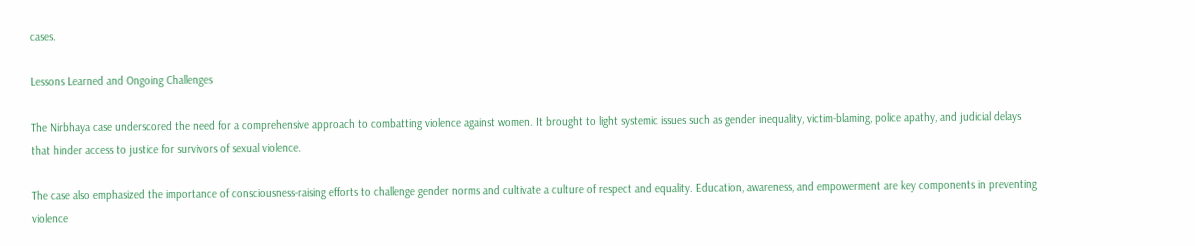cases.

Lessons Learned and Ongoing Challenges

The Nirbhaya case underscored the need for a comprehensive approach to combatting violence against women. It brought to light systemic issues such as gender inequality, victim-blaming, police apathy, and judicial delays that hinder access to justice for survivors of sexual violence.

The case also emphasized the importance of consciousness-raising efforts to challenge gender norms and cultivate a culture of respect and equality. Education, awareness, and empowerment are key components in preventing violence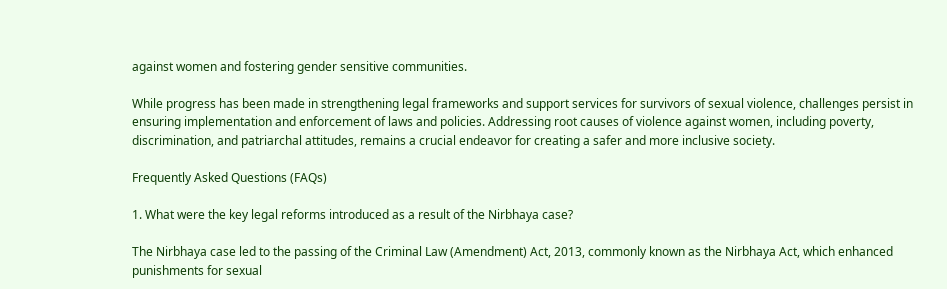against women and fostering gender sensitive communities.

While progress has been made in strengthening legal frameworks and support services for survivors of sexual violence, challenges persist in ensuring implementation and enforcement of laws and policies. Addressing root causes of violence against women, including poverty, discrimination, and patriarchal attitudes, remains a crucial endeavor for creating a safer and more inclusive society.

Frequently Asked Questions (FAQs)

1. What were the key legal reforms introduced as a result of the Nirbhaya case?

The Nirbhaya case led to the passing of the Criminal Law (Amendment) Act, 2013, commonly known as the Nirbhaya Act, which enhanced punishments for sexual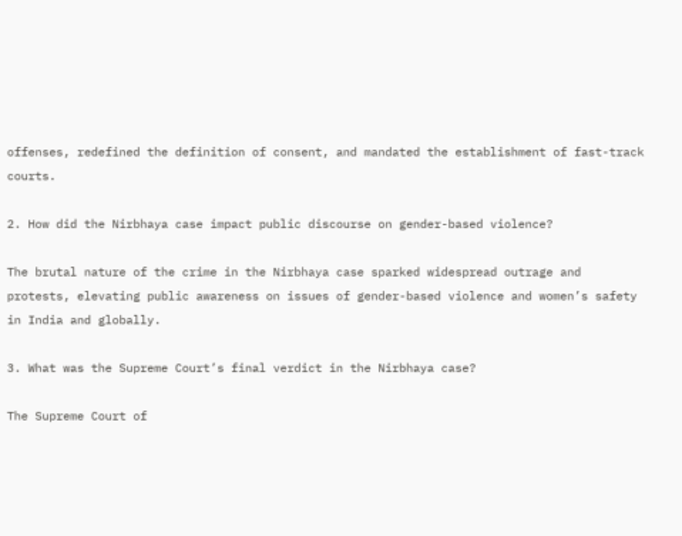offenses, redefined the definition of consent, and mandated the establishment of fast-track courts.

2. How did the Nirbhaya case impact public discourse on gender-based violence?

The brutal nature of the crime in the Nirbhaya case sparked widespread outrage and protests, elevating public awareness on issues of gender-based violence and women’s safety in India and globally.

3. What was the Supreme Court’s final verdict in the Nirbhaya case?

The Supreme Court of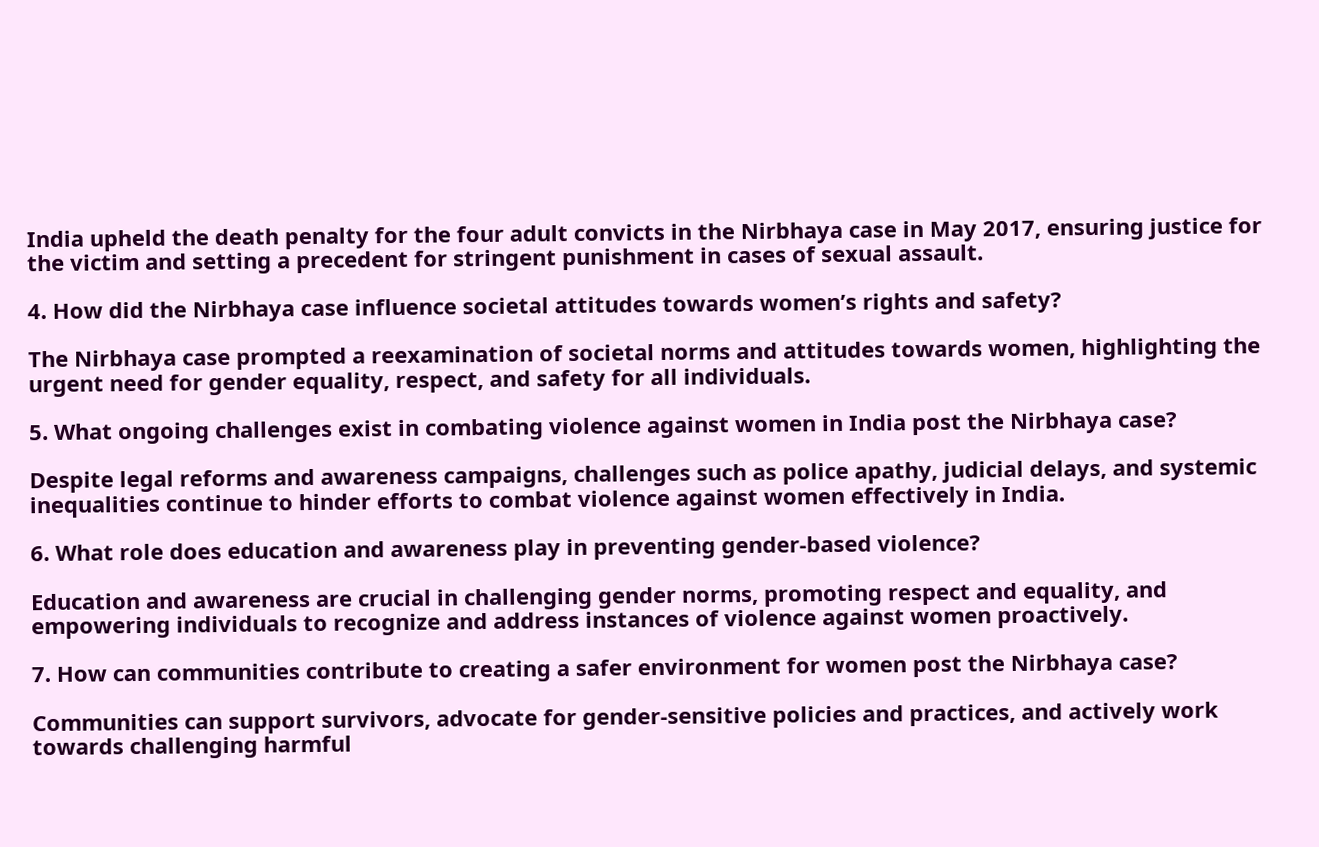India upheld the death penalty for the four adult convicts in the Nirbhaya case in May 2017, ensuring justice for the victim and setting a precedent for stringent punishment in cases of sexual assault.

4. How did the Nirbhaya case influence societal attitudes towards women’s rights and safety?

The Nirbhaya case prompted a reexamination of societal norms and attitudes towards women, highlighting the urgent need for gender equality, respect, and safety for all individuals.

5. What ongoing challenges exist in combating violence against women in India post the Nirbhaya case?

Despite legal reforms and awareness campaigns, challenges such as police apathy, judicial delays, and systemic inequalities continue to hinder efforts to combat violence against women effectively in India.

6. What role does education and awareness play in preventing gender-based violence?

Education and awareness are crucial in challenging gender norms, promoting respect and equality, and empowering individuals to recognize and address instances of violence against women proactively.

7. How can communities contribute to creating a safer environment for women post the Nirbhaya case?

Communities can support survivors, advocate for gender-sensitive policies and practices, and actively work towards challenging harmful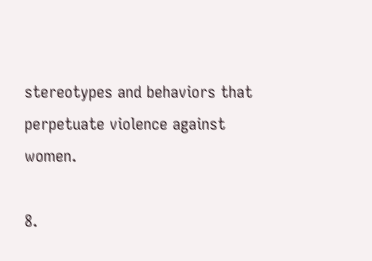stereotypes and behaviors that perpetuate violence against women.

8.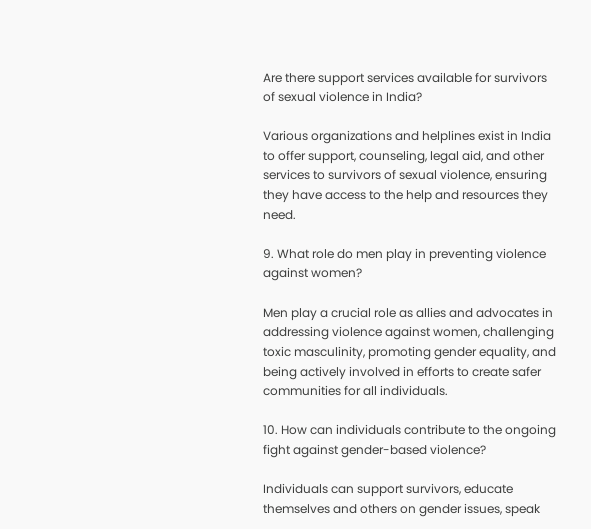Are there support services available for survivors of sexual violence in India?

Various organizations and helplines exist in India to offer support, counseling, legal aid, and other services to survivors of sexual violence, ensuring they have access to the help and resources they need.

9. What role do men play in preventing violence against women?

Men play a crucial role as allies and advocates in addressing violence against women, challenging toxic masculinity, promoting gender equality, and being actively involved in efforts to create safer communities for all individuals.

10. How can individuals contribute to the ongoing fight against gender-based violence?

Individuals can support survivors, educate themselves and others on gender issues, speak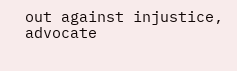out against injustice, advocate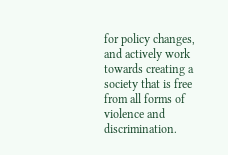for policy changes, and actively work towards creating a society that is free from all forms of violence and discrimination.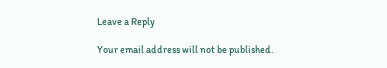Leave a Reply

Your email address will not be published.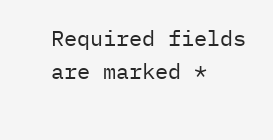Required fields are marked *